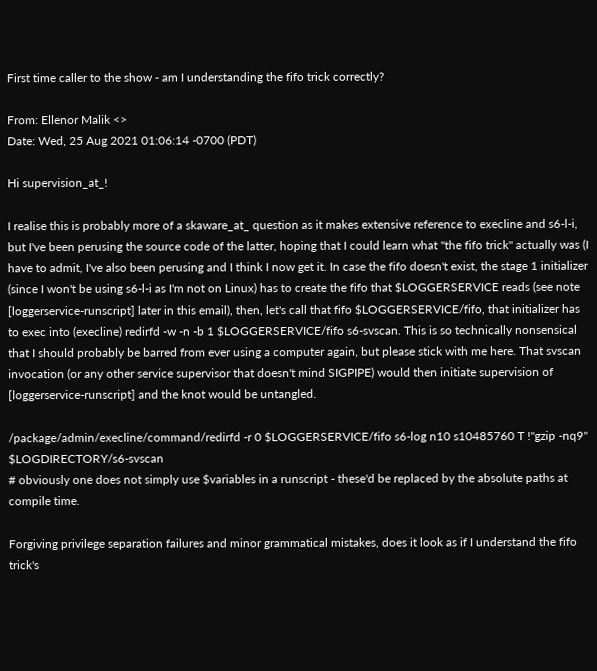First time caller to the show - am I understanding the fifo trick correctly?

From: Ellenor Malik <>
Date: Wed, 25 Aug 2021 01:06:14 -0700 (PDT)

Hi supervision_at_!

I realise this is probably more of a skaware_at_ question as it makes extensive reference to execline and s6-l-i, but I've been perusing the source code of the latter, hoping that I could learn what "the fifo trick" actually was (I have to admit, I've also been perusing and I think I now get it. In case the fifo doesn't exist, the stage 1 initializer (since I won't be using s6-l-i as I'm not on Linux) has to create the fifo that $LOGGERSERVICE reads (see note [loggerservice-runscript] later in this email), then, let's call that fifo $LOGGERSERVICE/fifo, that initializer has to exec into (execline) redirfd -w -n -b 1 $LOGGERSERVICE/fifo s6-svscan. This is so technically nonsensical that I should probably be barred from ever using a computer again, but please stick with me here. That svscan invocation (or any other service supervisor that doesn't mind SIGPIPE) would then initiate supervision of [loggerservice-runscript] and the knot would be untangled.

/package/admin/execline/command/redirfd -r 0 $LOGGERSERVICE/fifo s6-log n10 s10485760 T !"gzip -nq9" $LOGDIRECTORY/s6-svscan
# obviously one does not simply use $variables in a runscript - these'd be replaced by the absolute paths at compile time.

Forgiving privilege separation failures and minor grammatical mistakes, does it look as if I understand the fifo trick's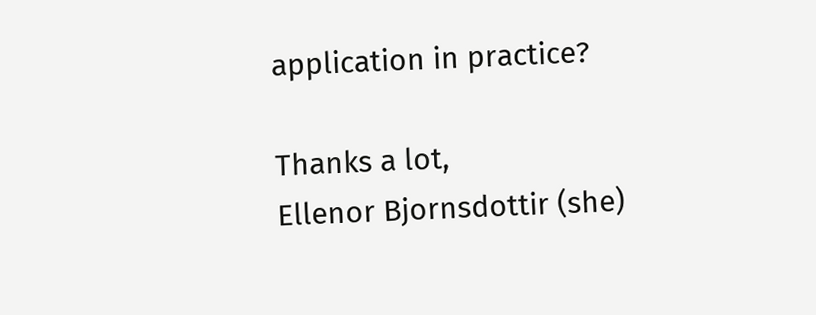application in practice?

Thanks a lot,
Ellenor Bjornsdottir (she)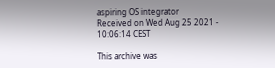aspiring OS integrator
Received on Wed Aug 25 2021 - 10:06:14 CEST

This archive was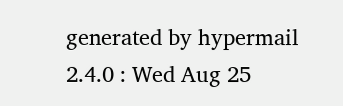generated by hypermail 2.4.0 : Wed Aug 25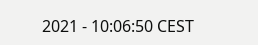2021 - 10:06:50 CEST